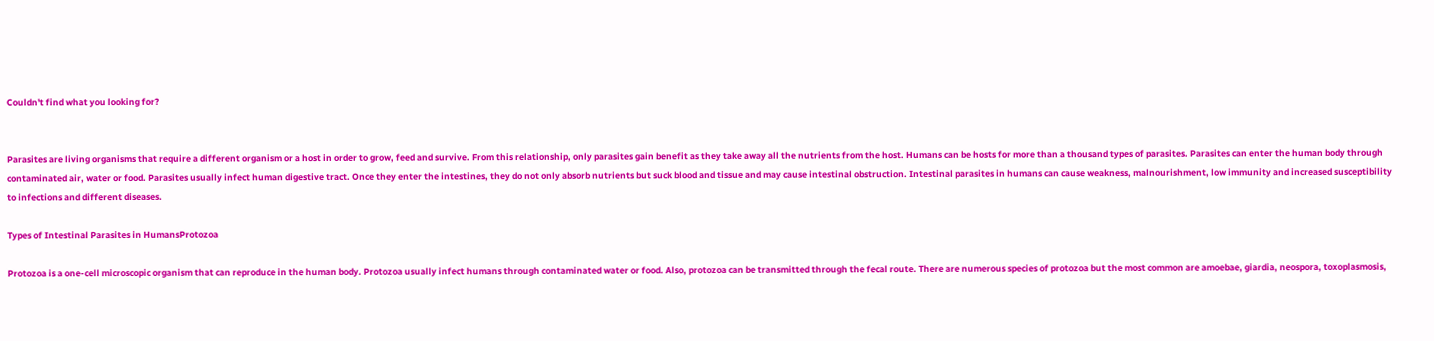Couldn't find what you looking for?


Parasites are living organisms that require a different organism or a host in order to grow, feed and survive. From this relationship, only parasites gain benefit as they take away all the nutrients from the host. Humans can be hosts for more than a thousand types of parasites. Parasites can enter the human body through contaminated air, water or food. Parasites usually infect human digestive tract. Once they enter the intestines, they do not only absorb nutrients but suck blood and tissue and may cause intestinal obstruction. Intestinal parasites in humans can cause weakness, malnourishment, low immunity and increased susceptibility to infections and different diseases.

Types of Intestinal Parasites in HumansProtozoa

Protozoa is a one-cell microscopic organism that can reproduce in the human body. Protozoa usually infect humans through contaminated water or food. Also, protozoa can be transmitted through the fecal route. There are numerous species of protozoa but the most common are amoebae, giardia, neospora, toxoplasmosis,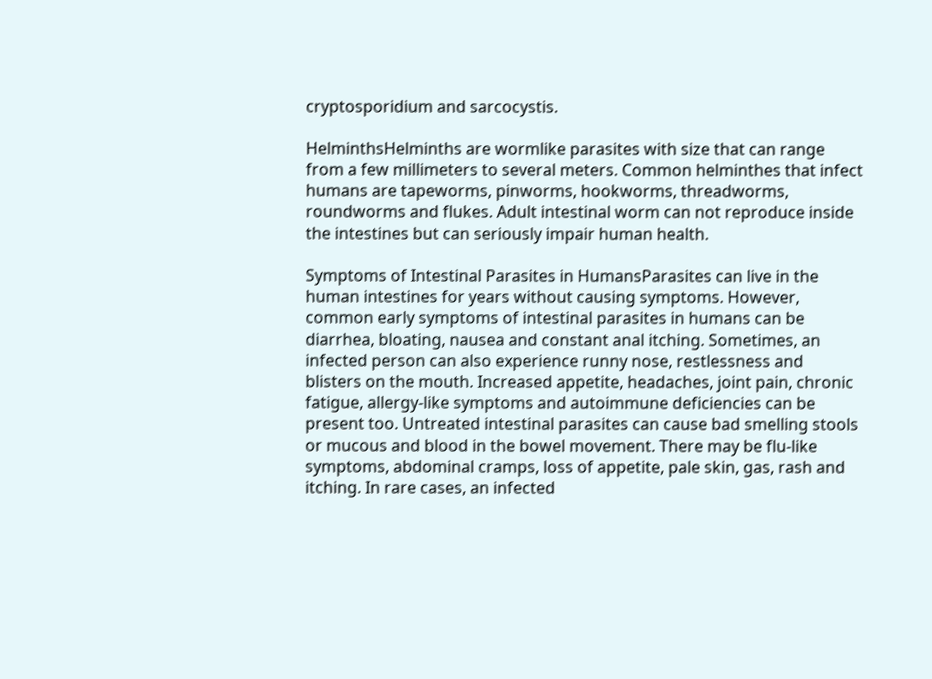cryptosporidium and sarcocystis.

HelminthsHelminths are wormlike parasites with size that can range from a few millimeters to several meters. Common helminthes that infect humans are tapeworms, pinworms, hookworms, threadworms, roundworms and flukes. Adult intestinal worm can not reproduce inside the intestines but can seriously impair human health.

Symptoms of Intestinal Parasites in HumansParasites can live in the human intestines for years without causing symptoms. However, common early symptoms of intestinal parasites in humans can be diarrhea, bloating, nausea and constant anal itching. Sometimes, an infected person can also experience runny nose, restlessness and blisters on the mouth. Increased appetite, headaches, joint pain, chronic fatigue, allergy-like symptoms and autoimmune deficiencies can be present too. Untreated intestinal parasites can cause bad smelling stools or mucous and blood in the bowel movement. There may be flu-like symptoms, abdominal cramps, loss of appetite, pale skin, gas, rash and itching. In rare cases, an infected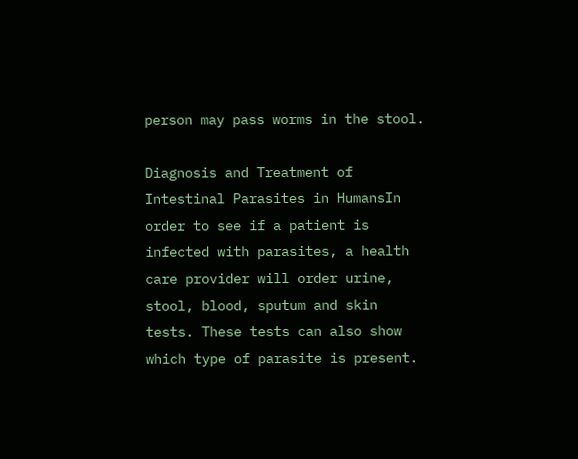person may pass worms in the stool.

Diagnosis and Treatment of Intestinal Parasites in HumansIn order to see if a patient is infected with parasites, a health care provider will order urine, stool, blood, sputum and skin tests. These tests can also show which type of parasite is present.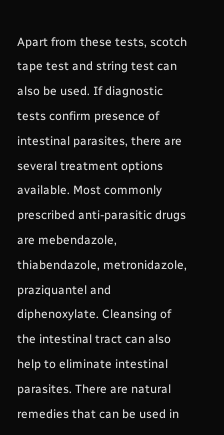Apart from these tests, scotch tape test and string test can also be used. If diagnostic tests confirm presence of intestinal parasites, there are several treatment options available. Most commonly prescribed anti-parasitic drugs are mebendazole, thiabendazole, metronidazole, praziquantel and diphenoxylate. Cleansing of the intestinal tract can also help to eliminate intestinal parasites. There are natural remedies that can be used in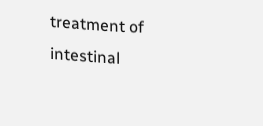treatment of intestinal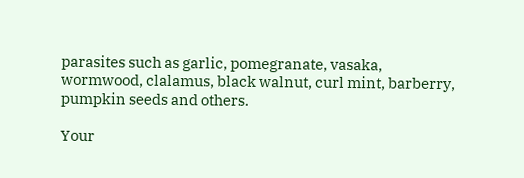parasites such as garlic, pomegranate, vasaka, wormwood, clalamus, black walnut, curl mint, barberry, pumpkin seeds and others.

Your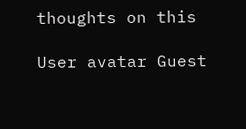thoughts on this

User avatar Guest